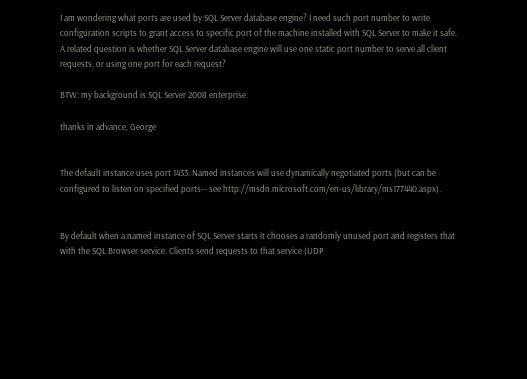I am wondering what ports are used by SQL Server database engine? I need such port number to write configuration scripts to grant access to specific port of the machine installed with SQL Server to make it safe. A related question is whether SQL Server database engine will use one static port number to serve all client requests, or using one port for each request?

BTW: my background is SQL Server 2008 enterprise.

thanks in advance, George


The default instance uses port 1433. Named instances will use dynamically negotiated ports (but can be configured to listen on specified ports-- see http://msdn.microsoft.com/en-us/library/ms177440.aspx).


By default when a named instance of SQL Server starts it chooses a randomly unused port and registers that with the SQL Browser service. Clients send requests to that service (UDP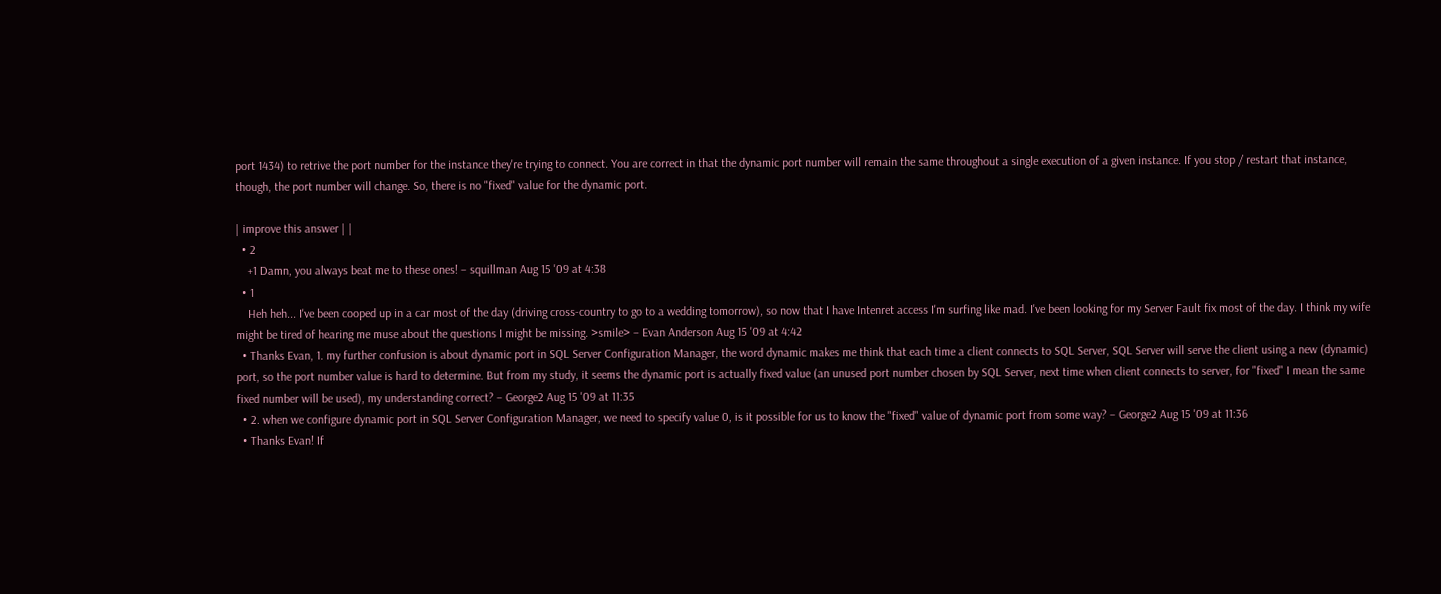port 1434) to retrive the port number for the instance they're trying to connect. You are correct in that the dynamic port number will remain the same throughout a single execution of a given instance. If you stop / restart that instance, though, the port number will change. So, there is no "fixed" value for the dynamic port.

| improve this answer | |
  • 2
    +1 Damn, you always beat me to these ones! – squillman Aug 15 '09 at 4:38
  • 1
    Heh heh... I've been cooped up in a car most of the day (driving cross-country to go to a wedding tomorrow), so now that I have Intenret access I'm surfing like mad. I've been looking for my Server Fault fix most of the day. I think my wife might be tired of hearing me muse about the questions I might be missing. >smile> – Evan Anderson Aug 15 '09 at 4:42
  • Thanks Evan, 1. my further confusion is about dynamic port in SQL Server Configuration Manager, the word dynamic makes me think that each time a client connects to SQL Server, SQL Server will serve the client using a new (dynamic) port, so the port number value is hard to determine. But from my study, it seems the dynamic port is actually fixed value (an unused port number chosen by SQL Server, next time when client connects to server, for "fixed" I mean the same fixed number will be used), my understanding correct? – George2 Aug 15 '09 at 11:35
  • 2. when we configure dynamic port in SQL Server Configuration Manager, we need to specify value 0, is it possible for us to know the "fixed" value of dynamic port from some way? – George2 Aug 15 '09 at 11:36
  • Thanks Evan! If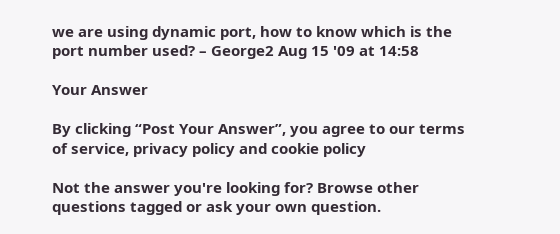we are using dynamic port, how to know which is the port number used? – George2 Aug 15 '09 at 14:58

Your Answer

By clicking “Post Your Answer”, you agree to our terms of service, privacy policy and cookie policy

Not the answer you're looking for? Browse other questions tagged or ask your own question.